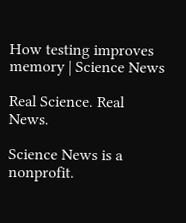How testing improves memory | Science News

Real Science. Real News.

Science News is a nonprofit.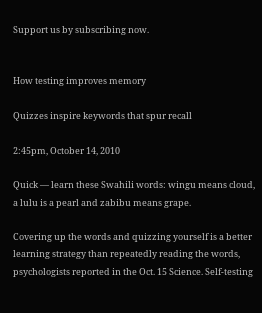Support us by subscribing now.


How testing improves memory

Quizzes inspire keywords that spur recall

2:45pm, October 14, 2010

Quick — learn these Swahili words: wingu means cloud, a lulu is a pearl and zabibu means grape.

Covering up the words and quizzing yourself is a better learning strategy than repeatedly reading the words, psychologists reported in the Oct. 15 Science. Self-testing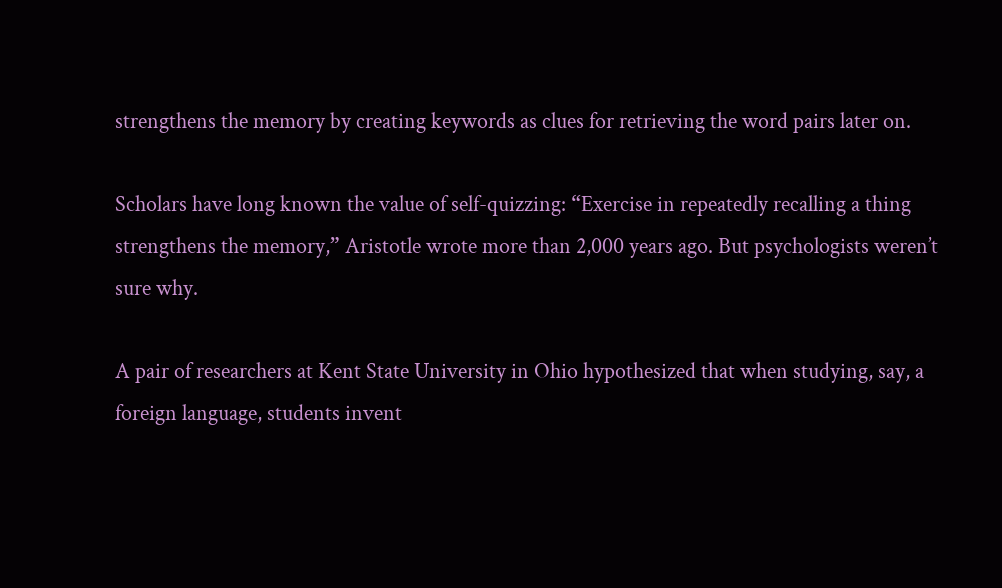strengthens the memory by creating keywords as clues for retrieving the word pairs later on.

Scholars have long known the value of self-quizzing: “Exercise in repeatedly recalling a thing strengthens the memory,” Aristotle wrote more than 2,000 years ago. But psychologists weren’t sure why.

A pair of researchers at Kent State University in Ohio hypothesized that when studying, say, a foreign language, students invent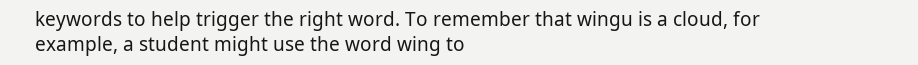keywords to help trigger the right word. To remember that wingu is a cloud, for example, a student might use the word wing to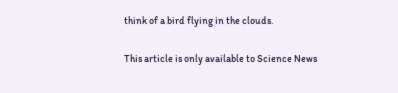think of a bird flying in the clouds.

This article is only available to Science News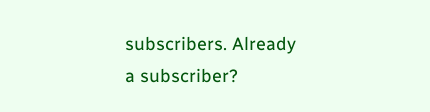subscribers. Already a subscriber?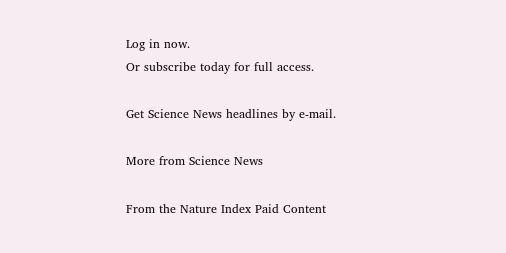Log in now.
Or subscribe today for full access.

Get Science News headlines by e-mail.

More from Science News

From the Nature Index Paid Content